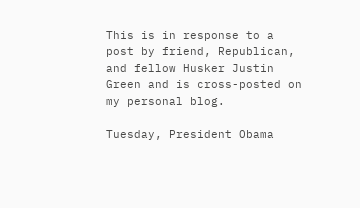This is in response to a post by friend, Republican, and fellow Husker Justin Green and is cross-posted on my personal blog.

Tuesday, President Obama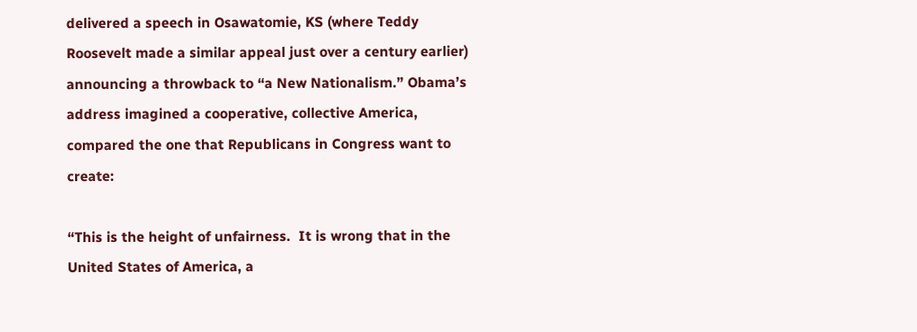delivered a speech in Osawatomie, KS (where Teddy Roosevelt made a similar appeal just over a century earlier) announcing a throwback to “a New Nationalism.” Obama’s address imagined a cooperative, collective America, compared the one that Republicans in Congress want to create:

“This is the height of unfairness.  It is wrong that in the United States of America, a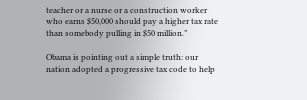teacher or a nurse or a construction worker who earns $50,000 should pay a higher tax rate than somebody pulling in $50 million.”

Obama is pointing out a simple truth: our nation adopted a progressive tax code to help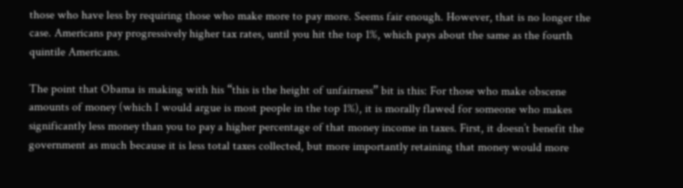those who have less by requiring those who make more to pay more. Seems fair enough. However, that is no longer the case. Americans pay progressively higher tax rates, until you hit the top 1%, which pays about the same as the fourth quintile Americans.

The point that Obama is making with his “this is the height of unfairness” bit is this: For those who make obscene amounts of money (which I would argue is most people in the top 1%), it is morally flawed for someone who makes significantly less money than you to pay a higher percentage of that money income in taxes. First, it doesn’t benefit the government as much because it is less total taxes collected, but more importantly retaining that money would more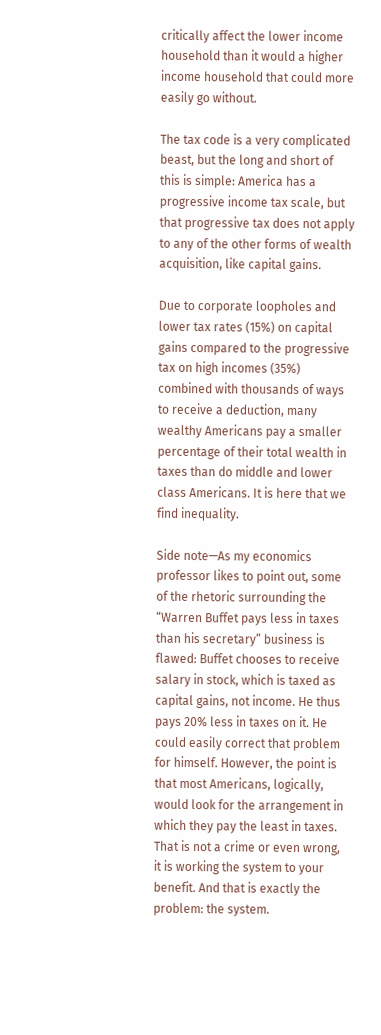critically affect the lower income household than it would a higher income household that could more easily go without.

The tax code is a very complicated beast, but the long and short of this is simple: America has a progressive income tax scale, but that progressive tax does not apply to any of the other forms of wealth acquisition, like capital gains.

Due to corporate loopholes and lower tax rates (15%) on capital gains compared to the progressive tax on high incomes (35%) combined with thousands of ways to receive a deduction, many wealthy Americans pay a smaller percentage of their total wealth in taxes than do middle and lower class Americans. It is here that we find inequality.

Side note—As my economics professor likes to point out, some of the rhetoric surrounding the “Warren Buffet pays less in taxes than his secretary” business is flawed: Buffet chooses to receive salary in stock, which is taxed as capital gains, not income. He thus pays 20% less in taxes on it. He could easily correct that problem for himself. However, the point is that most Americans, logically, would look for the arrangement in which they pay the least in taxes. That is not a crime or even wrong, it is working the system to your benefit. And that is exactly the problem: the system.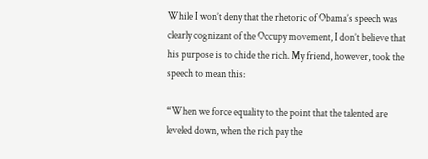While I won’t deny that the rhetoric of Obama’s speech was clearly cognizant of the Occupy movement, I don’t believe that his purpose is to chide the rich. My friend, however, took the speech to mean this:

“When we force equality to the point that the talented are leveled down, when the rich pay the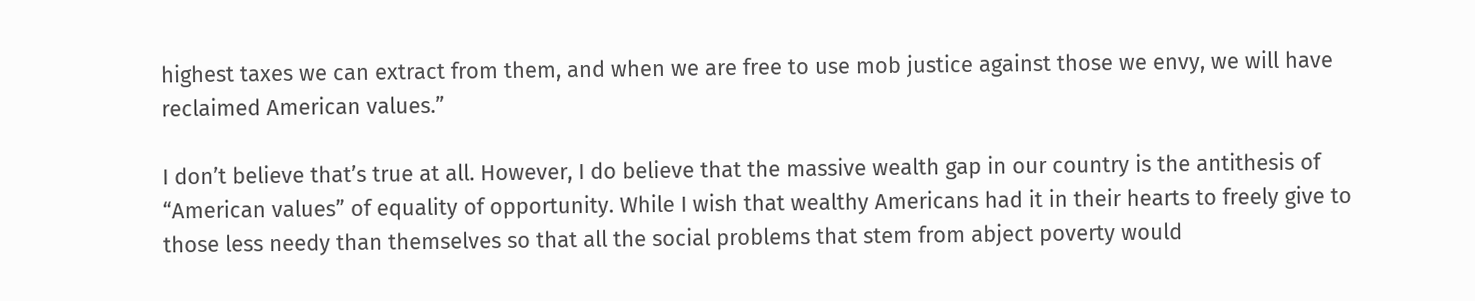highest taxes we can extract from them, and when we are free to use mob justice against those we envy, we will have reclaimed American values.”

I don’t believe that’s true at all. However, I do believe that the massive wealth gap in our country is the antithesis of “American values” of equality of opportunity. While I wish that wealthy Americans had it in their hearts to freely give to those less needy than themselves so that all the social problems that stem from abject poverty would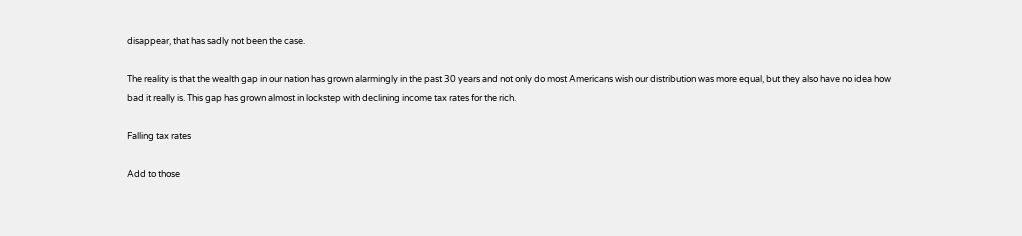disappear, that has sadly not been the case.

The reality is that the wealth gap in our nation has grown alarmingly in the past 30 years and not only do most Americans wish our distribution was more equal, but they also have no idea how bad it really is. This gap has grown almost in lockstep with declining income tax rates for the rich.

Falling tax rates

Add to those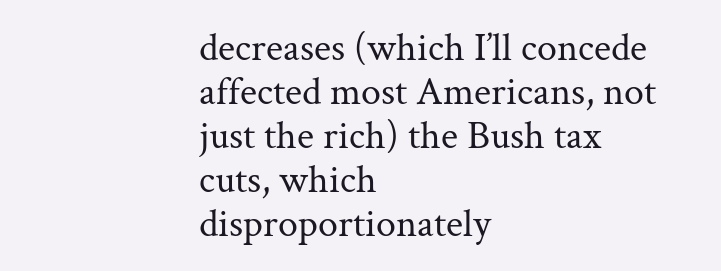decreases (which I’ll concede affected most Americans, not just the rich) the Bush tax cuts, which disproportionately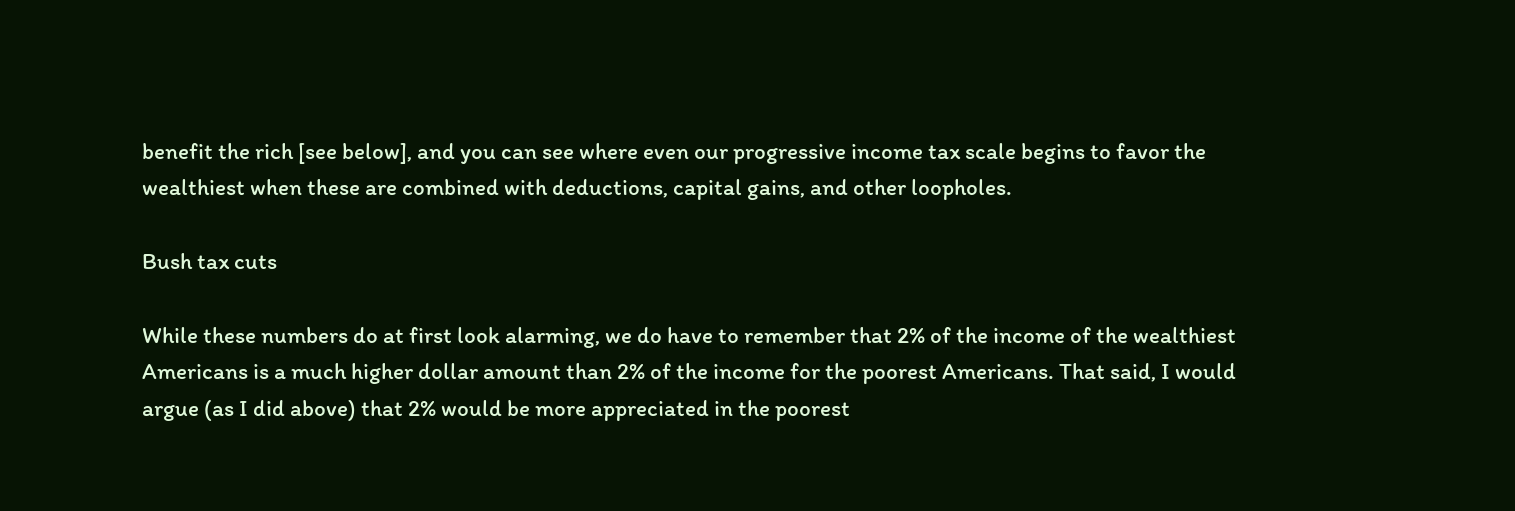benefit the rich [see below], and you can see where even our progressive income tax scale begins to favor the wealthiest when these are combined with deductions, capital gains, and other loopholes.

Bush tax cuts

While these numbers do at first look alarming, we do have to remember that 2% of the income of the wealthiest Americans is a much higher dollar amount than 2% of the income for the poorest Americans. That said, I would argue (as I did above) that 2% would be more appreciated in the poorest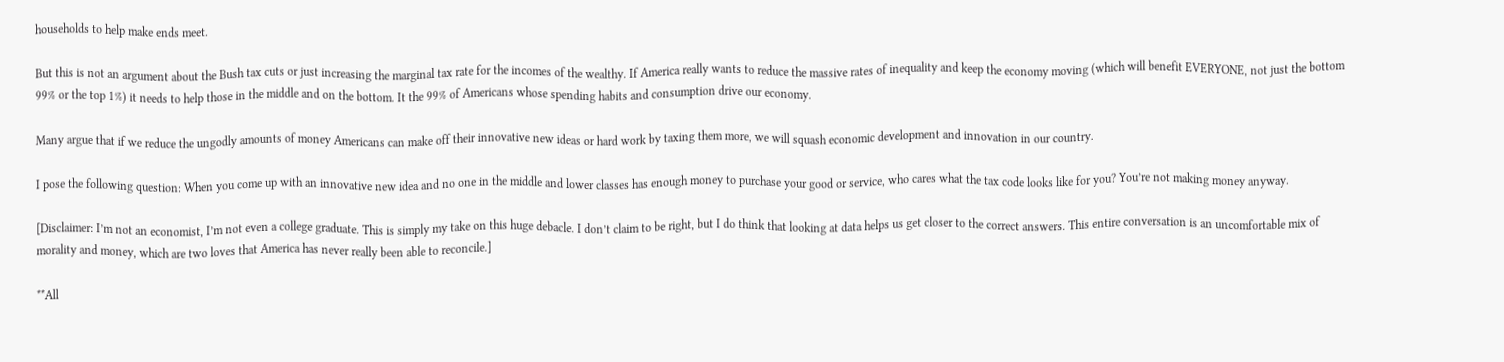households to help make ends meet.

But this is not an argument about the Bush tax cuts or just increasing the marginal tax rate for the incomes of the wealthy. If America really wants to reduce the massive rates of inequality and keep the economy moving (which will benefit EVERYONE, not just the bottom 99% or the top 1%) it needs to help those in the middle and on the bottom. It the 99% of Americans whose spending habits and consumption drive our economy.

Many argue that if we reduce the ungodly amounts of money Americans can make off their innovative new ideas or hard work by taxing them more, we will squash economic development and innovation in our country.

I pose the following question: When you come up with an innovative new idea and no one in the middle and lower classes has enough money to purchase your good or service, who cares what the tax code looks like for you? You’re not making money anyway.

[Disclaimer: I’m not an economist, I’m not even a college graduate. This is simply my take on this huge debacle. I don’t claim to be right, but I do think that looking at data helps us get closer to the correct answers. This entire conversation is an uncomfortable mix of morality and money, which are two loves that America has never really been able to reconcile.]

**All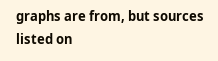graphs are from, but sources listed on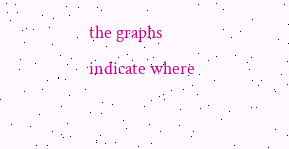the graphs indicate where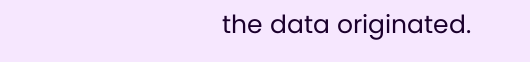the data originated.